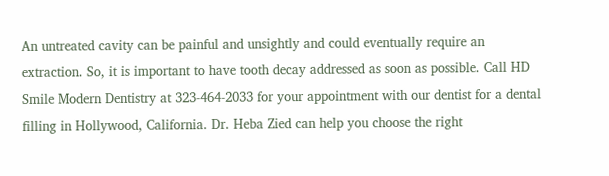An untreated cavity can be painful and unsightly and could eventually require an extraction. So, it is important to have tooth decay addressed as soon as possible. Call HD Smile Modern Dentistry at 323-464-2033 for your appointment with our dentist for a dental filling in Hollywood, California. Dr. Heba Zied can help you choose the right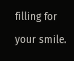filling for your smile.